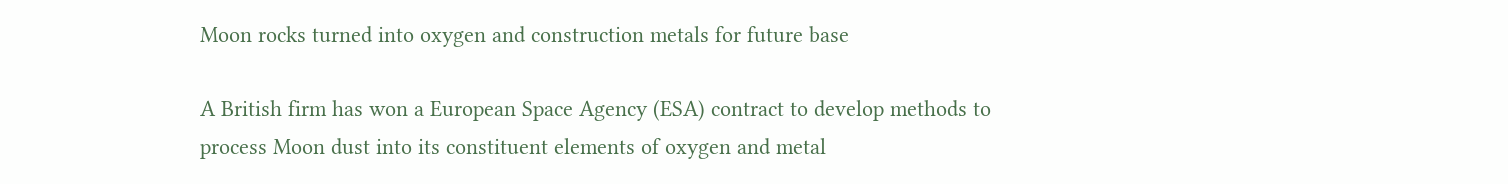Moon rocks turned into oxygen and construction metals for future base

A British firm has won a European Space Agency (ESA) contract to develop methods to process Moon dust into its constituent elements of oxygen and metal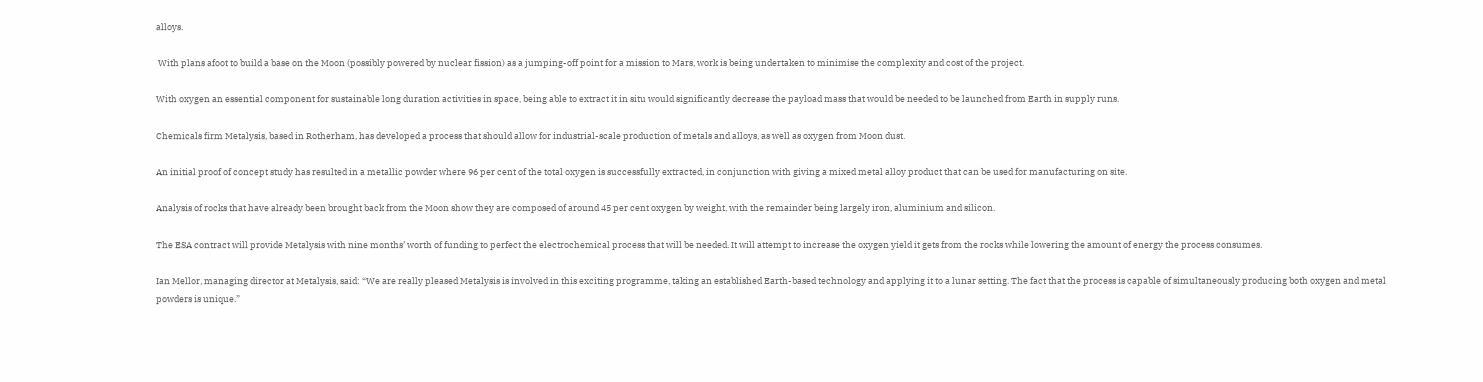alloys.

 With plans afoot to build a base on the Moon (possibly powered by nuclear fission) as a jumping-off point for a mission to Mars, work is being undertaken to minimise the complexity and cost of the project.

With oxygen an essential component for sustainable long duration activities in space, being able to extract it in situ would significantly decrease the payload mass that would be needed to be launched from Earth in supply runs.

Chemicals firm Metalysis, based in Rotherham, has developed a process that should allow for industrial-scale production of metals and alloys, as well as oxygen from Moon dust.

An initial proof of concept study has resulted in a metallic powder where 96 per cent of the total oxygen is successfully extracted, in conjunction with giving a mixed metal alloy product that can be used for manufacturing on site.

Analysis of rocks that have already been brought back from the Moon show they are composed of around 45 per cent oxygen by weight, with the remainder being largely iron, aluminium and silicon.

The ESA contract will provide Metalysis with nine months’ worth of funding to perfect the electrochemical process that will be needed. It will attempt to increase the oxygen yield it gets from the rocks while lowering the amount of energy the process consumes.

Ian Mellor, managing director at Metalysis, said: “We are really pleased Metalysis is involved in this exciting programme, taking an established Earth-based technology and applying it to a lunar setting. The fact that the process is capable of simultaneously producing both oxygen and metal powders is unique.”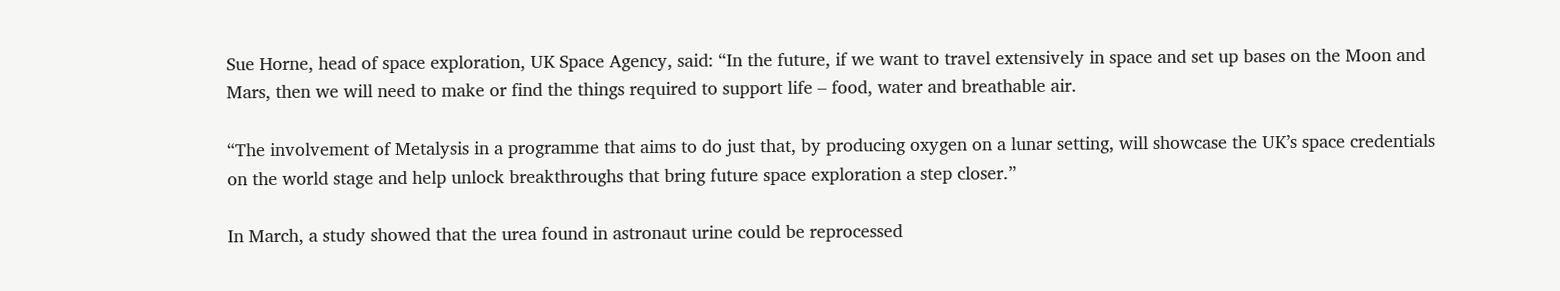Sue Horne, head of space exploration, UK Space Agency, said: “In the future, if we want to travel extensively in space and set up bases on the Moon and Mars, then we will need to make or find the things required to support life – food, water and breathable air.

“The involvement of Metalysis in a programme that aims to do just that, by producing oxygen on a lunar setting, will showcase the UK’s space credentials on the world stage and help unlock breakthroughs that bring future space exploration a step closer.”

In March, a study showed that the urea found in astronaut urine could be reprocessed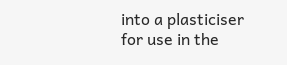into a plasticiser for use in the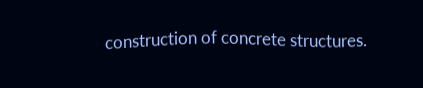construction of concrete structures.